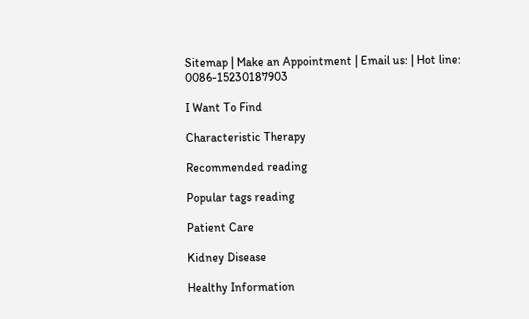Sitemap | Make an Appointment | Email us: | Hot line: 0086-15230187903

I Want To Find

Characteristic Therapy

Recommended reading

Popular tags reading

Patient Care

Kidney Disease

Healthy Information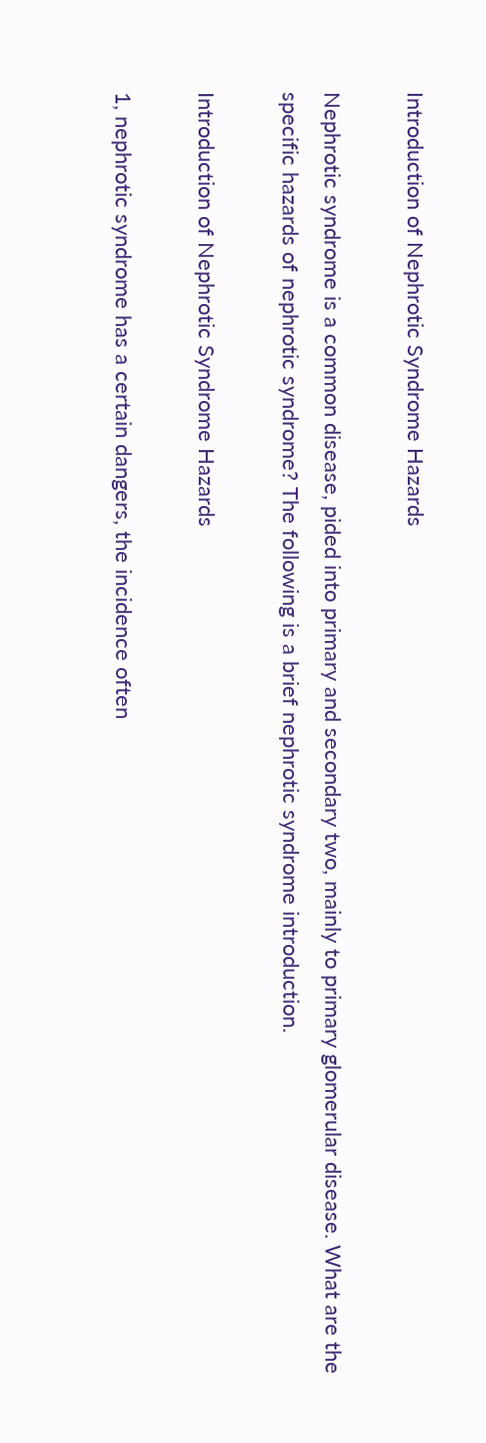Introduction of Nephrotic Syndrome Hazards

Nephrotic syndrome is a common disease, pided into primary and secondary two, mainly to primary glomerular disease. What are the specific hazards of nephrotic syndrome? The following is a brief nephrotic syndrome introduction.

Introduction of Nephrotic Syndrome Hazards

1, nephrotic syndrome has a certain dangers, the incidence often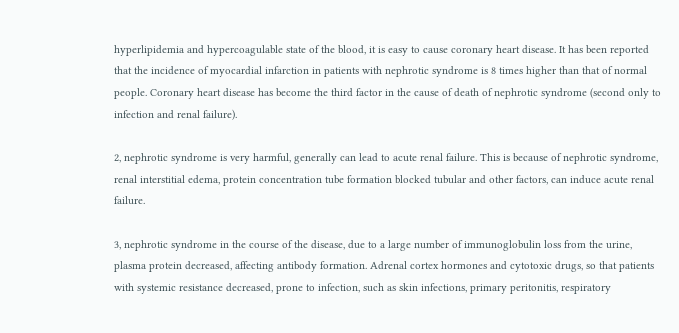hyperlipidemia and hypercoagulable state of the blood, it is easy to cause coronary heart disease. It has been reported that the incidence of myocardial infarction in patients with nephrotic syndrome is 8 times higher than that of normal people. Coronary heart disease has become the third factor in the cause of death of nephrotic syndrome (second only to infection and renal failure).

2, nephrotic syndrome is very harmful, generally can lead to acute renal failure. This is because of nephrotic syndrome, renal interstitial edema, protein concentration tube formation blocked tubular and other factors, can induce acute renal failure.

3, nephrotic syndrome in the course of the disease, due to a large number of immunoglobulin loss from the urine, plasma protein decreased, affecting antibody formation. Adrenal cortex hormones and cytotoxic drugs, so that patients with systemic resistance decreased, prone to infection, such as skin infections, primary peritonitis, respiratory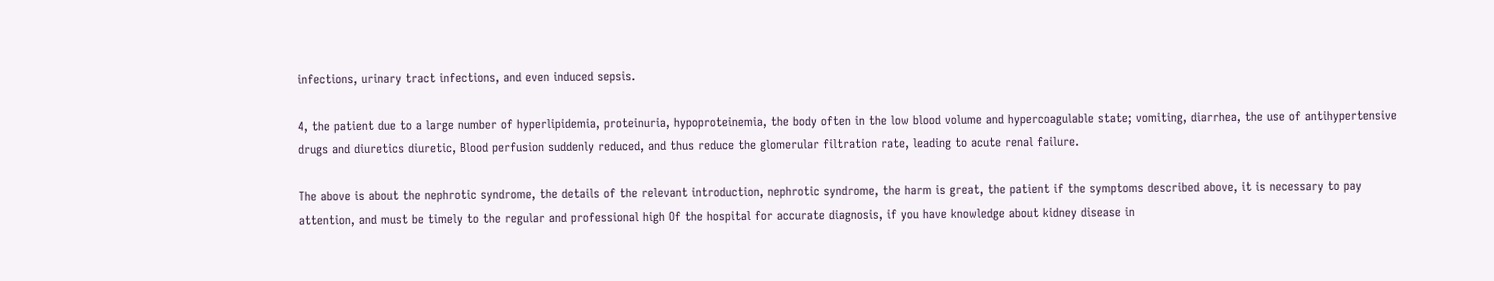infections, urinary tract infections, and even induced sepsis.

4, the patient due to a large number of hyperlipidemia, proteinuria, hypoproteinemia, the body often in the low blood volume and hypercoagulable state; vomiting, diarrhea, the use of antihypertensive drugs and diuretics diuretic, Blood perfusion suddenly reduced, and thus reduce the glomerular filtration rate, leading to acute renal failure.

The above is about the nephrotic syndrome, the details of the relevant introduction, nephrotic syndrome, the harm is great, the patient if the symptoms described above, it is necessary to pay attention, and must be timely to the regular and professional high Of the hospital for accurate diagnosis, if you have knowledge about kidney disease in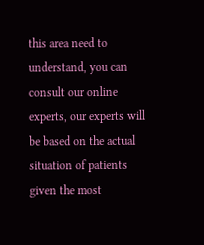this area need to understand, you can consult our online experts, our experts will be based on the actual situation of patients given the most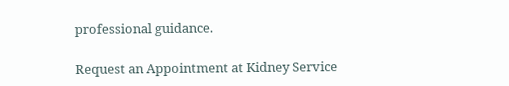professional guidance.

Request an Appointment at Kidney Service